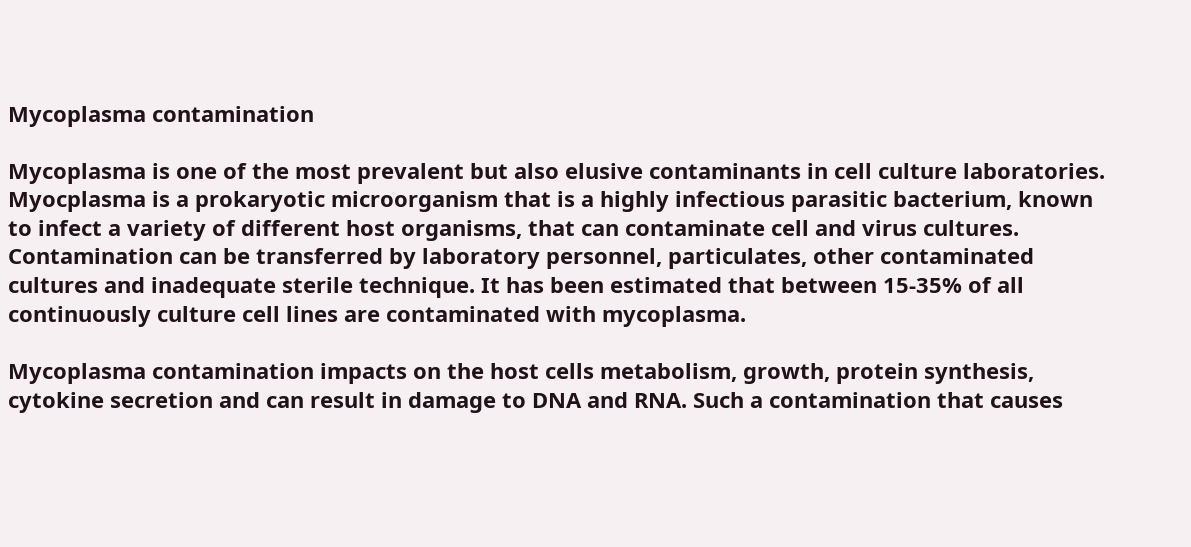Mycoplasma contamination

Mycoplasma is one of the most prevalent but also elusive contaminants in cell culture laboratories. Myocplasma is a prokaryotic microorganism that is a highly infectious parasitic bacterium, known to infect a variety of different host organisms, that can contaminate cell and virus cultures. Contamination can be transferred by laboratory personnel, particulates, other contaminated cultures and inadequate sterile technique. It has been estimated that between 15-35% of all continuously culture cell lines are contaminated with mycoplasma.

Mycoplasma contamination impacts on the host cells metabolism, growth, protein synthesis, cytokine secretion and can result in damage to DNA and RNA. Such a contamination that causes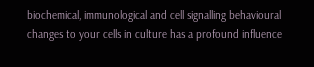biochemical, immunological and cell signalling behavioural changes to your cells in culture has a profound influence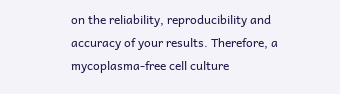on the reliability, reproducibility and accuracy of your results. Therefore, a mycoplasma-free cell culture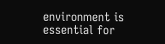environment is essential for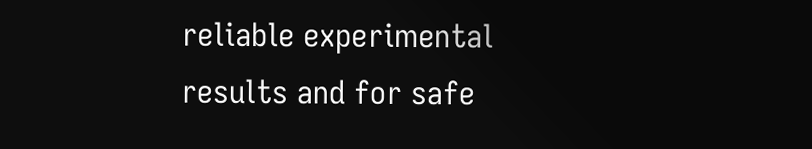reliable experimental results and for safe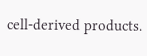cell-derived products.